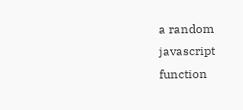a random javascript function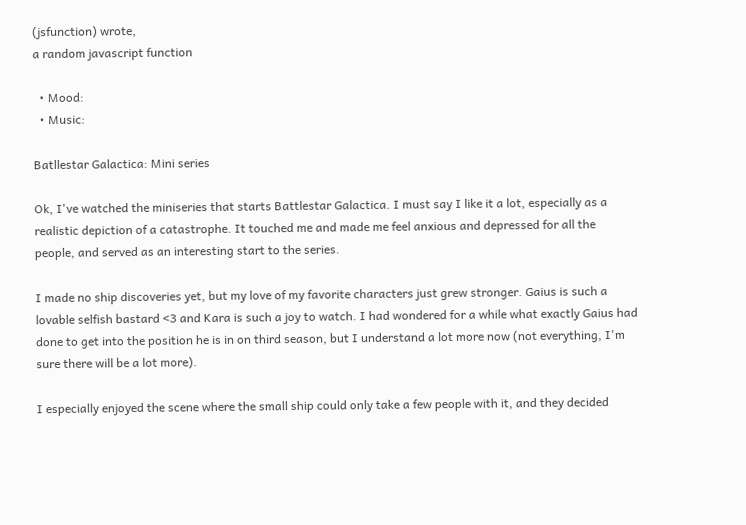(jsfunction) wrote,
a random javascript function

  • Mood:
  • Music:

Batllestar Galactica: Mini series

Ok, I've watched the miniseries that starts Battlestar Galactica. I must say I like it a lot, especially as a realistic depiction of a catastrophe. It touched me and made me feel anxious and depressed for all the people, and served as an interesting start to the series.

I made no ship discoveries yet, but my love of my favorite characters just grew stronger. Gaius is such a lovable selfish bastard <3 and Kara is such a joy to watch. I had wondered for a while what exactly Gaius had done to get into the position he is in on third season, but I understand a lot more now (not everything, I'm sure there will be a lot more).

I especially enjoyed the scene where the small ship could only take a few people with it, and they decided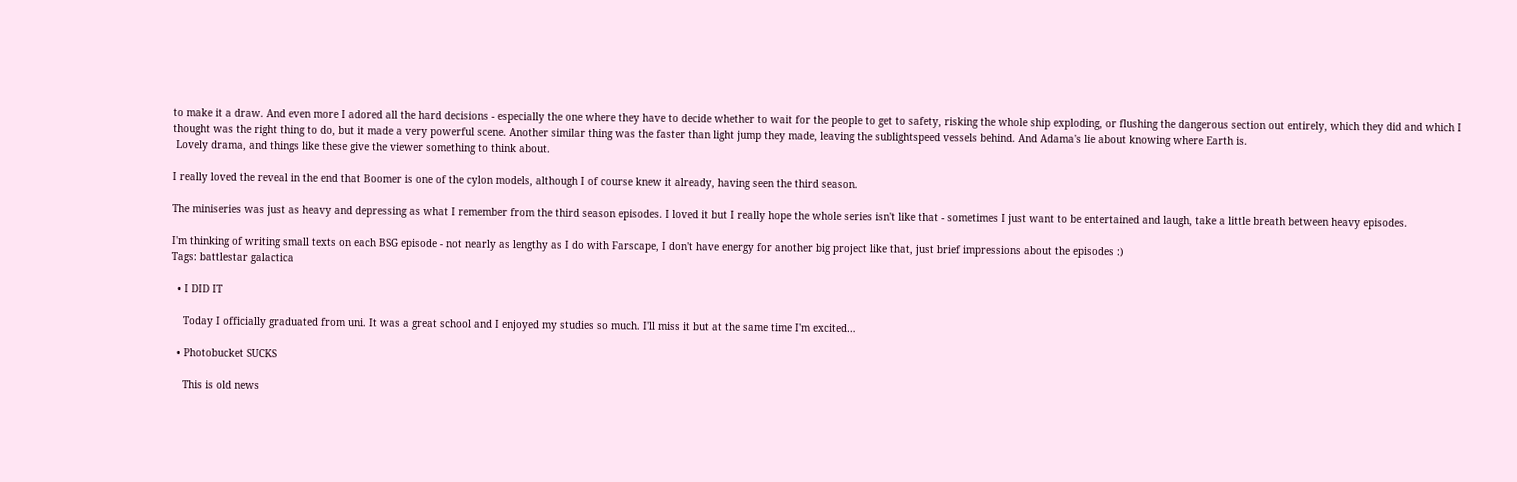to make it a draw. And even more I adored all the hard decisions - especially the one where they have to decide whether to wait for the people to get to safety, risking the whole ship exploding, or flushing the dangerous section out entirely, which they did and which I thought was the right thing to do, but it made a very powerful scene. Another similar thing was the faster than light jump they made, leaving the sublightspeed vessels behind. And Adama's lie about knowing where Earth is.
 Lovely drama, and things like these give the viewer something to think about.

I really loved the reveal in the end that Boomer is one of the cylon models, although I of course knew it already, having seen the third season.

The miniseries was just as heavy and depressing as what I remember from the third season episodes. I loved it but I really hope the whole series isn't like that - sometimes I just want to be entertained and laugh, take a little breath between heavy episodes.

I'm thinking of writing small texts on each BSG episode - not nearly as lengthy as I do with Farscape, I don't have energy for another big project like that, just brief impressions about the episodes :)
Tags: battlestar galactica

  • I DID IT

    Today I officially graduated from uni. It was a great school and I enjoyed my studies so much. I'll miss it but at the same time I'm excited…

  • Photobucket SUCKS

    This is old news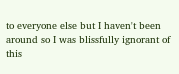to everyone else but I haven't been around so I was blissfully ignorant of this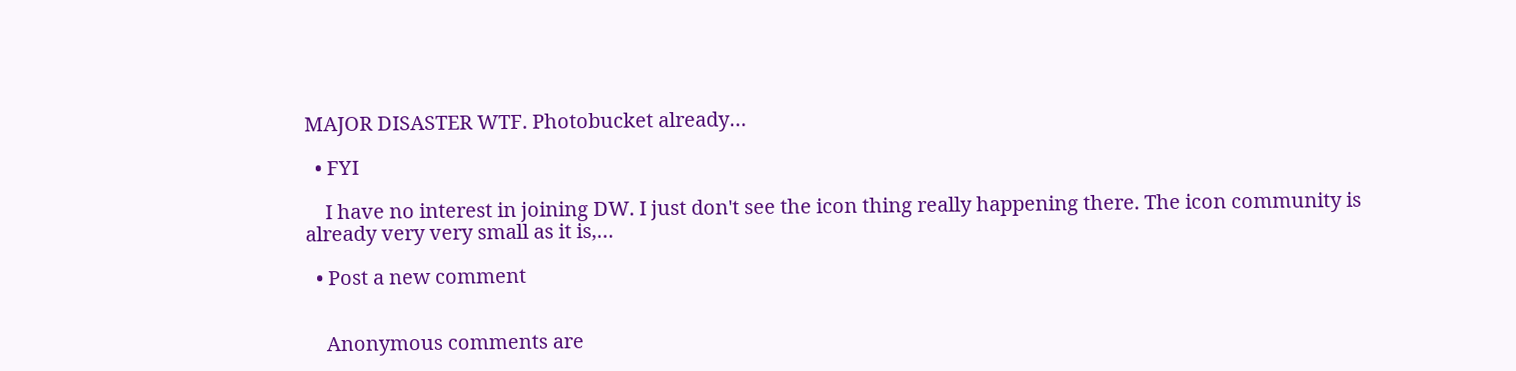MAJOR DISASTER WTF. Photobucket already…

  • FYI

    I have no interest in joining DW. I just don't see the icon thing really happening there. The icon community is already very very small as it is,…

  • Post a new comment


    Anonymous comments are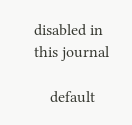disabled in this journal

    default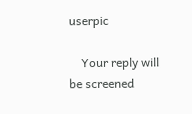userpic

    Your reply will be screened